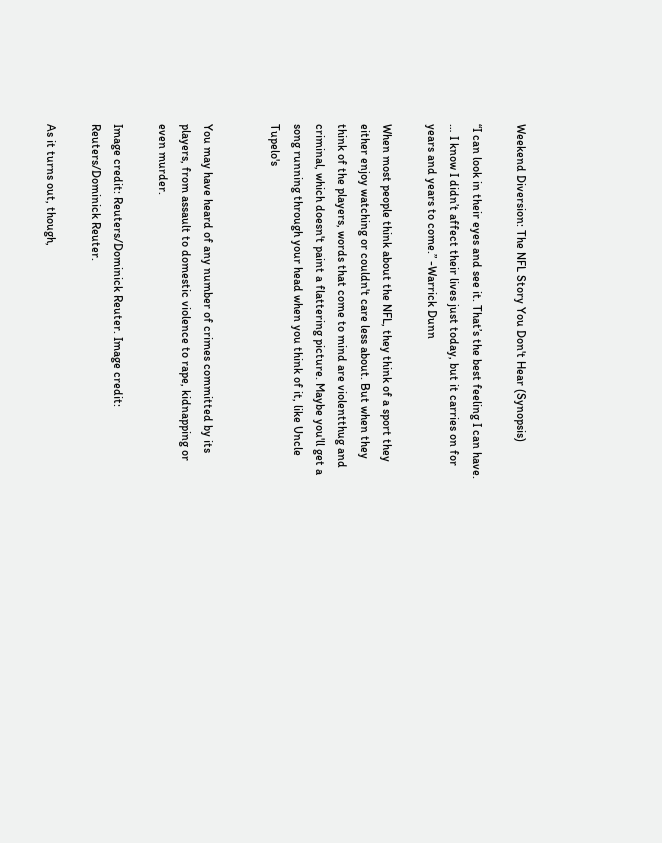Weekend Diversion: The NFL Story You Don't Hear (Synopsis)

“I can look in their eyes and see it. That’s the best feeling I can have. … I know I didn’t affect their lives just today, but it carries on for years and years to come.” -Warrick Dunn

When most people think about the NFL, they think of a sport they either enjoy watching or couldn't care less about. But when they think of the players, words that come to mind are violentthug and criminal, which doesn't paint a flattering picture. Maybe you'll get a song running through your head when you think of it, like Uncle Tupelo's


You may have heard of any number of crimes committed by its players, from assault to domestic violence to rape, kidnapping or even murder.

Image credit: Reuters/Dominick Reuter. Image credit: Reuters/Dominick Reuter.

As it turns out, though,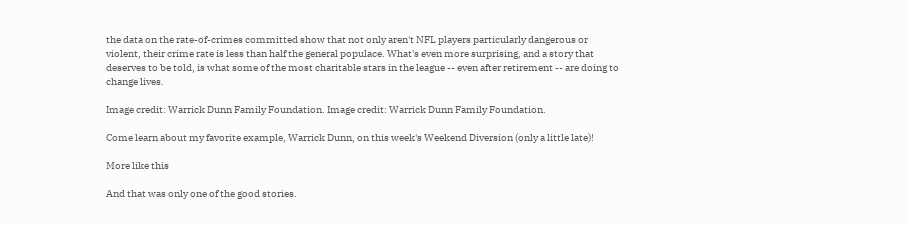the data on the rate-of-crimes committed show that not only aren't NFL players particularly dangerous or violent, their crime rate is less than half the general populace. What's even more surprising, and a story that deserves to be told, is what some of the most charitable stars in the league -- even after retirement -- are doing to change lives.

Image credit: Warrick Dunn Family Foundation. Image credit: Warrick Dunn Family Foundation.

Come learn about my favorite example, Warrick Dunn, on this week's Weekend Diversion (only a little late)!

More like this

And that was only one of the good stories.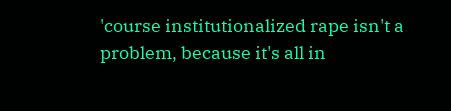'course institutionalized rape isn't a problem, because it's all in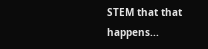STEM that that happens...